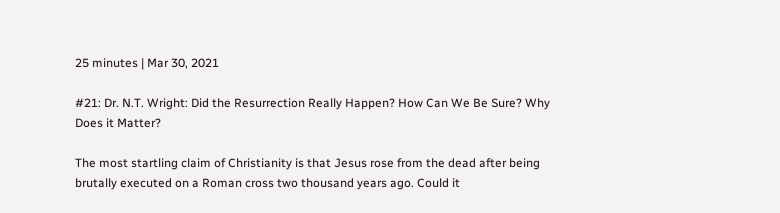25 minutes | Mar 30, 2021

#21: Dr. N.T. Wright: Did the Resurrection Really Happen? How Can We Be Sure? Why Does it Matter?

The most startling claim of Christianity is that Jesus rose from the dead after being brutally executed on a Roman cross two thousand years ago. Could it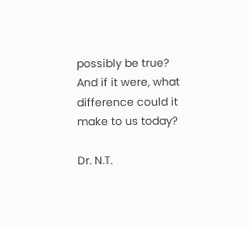possibly be true? And if it were, what difference could it make to us today?

Dr. N.T.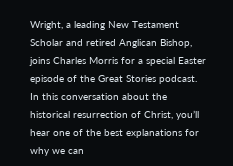Wright, a leading New Testament Scholar and retired Anglican Bishop, joins Charles Morris for a special Easter episode of the Great Stories podcast. In this conversation about the historical resurrection of Christ, you’ll hear one of the best explanations for why we can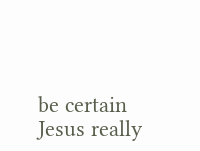be certain Jesus really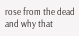rose from the dead and why that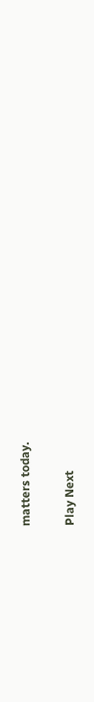matters today.

Play Next